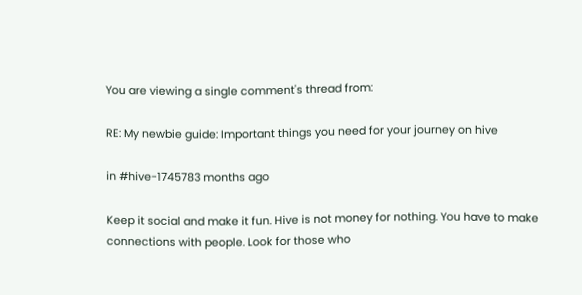You are viewing a single comment's thread from:

RE: My newbie guide: Important things you need for your journey on hive

in #hive-1745783 months ago

Keep it social and make it fun. Hive is not money for nothing. You have to make connections with people. Look for those who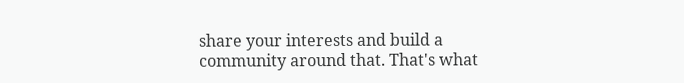share your interests and build a community around that. That's what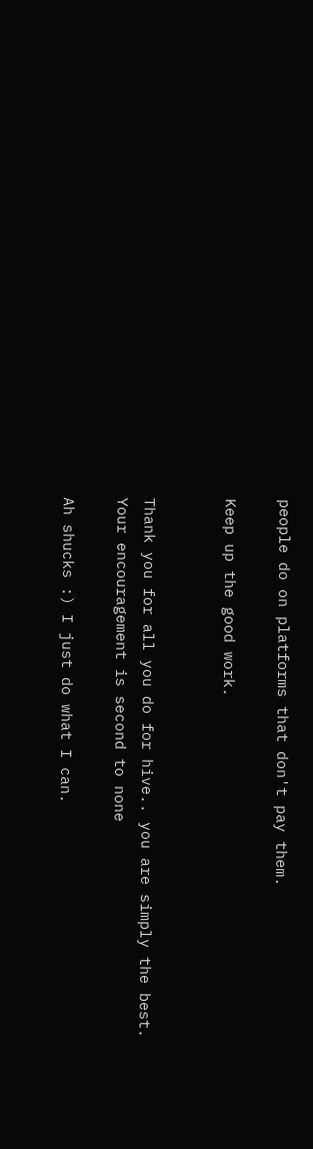people do on platforms that don't pay them.

Keep up the good work.


Thank you for all you do for hive.. you are simply the best. Your encouragement is second to none

Ah shucks :) I just do what I can.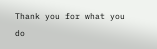Thank you for what you do